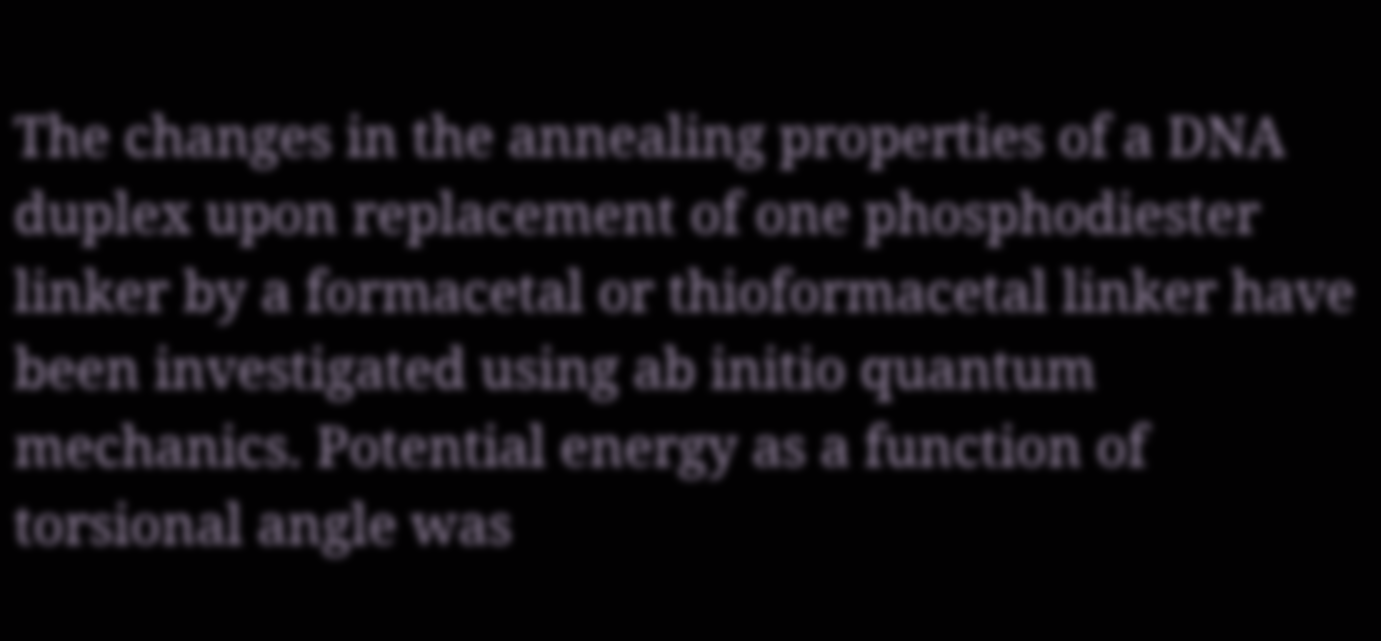The changes in the annealing properties of a DNA duplex upon replacement of one phosphodiester linker by a formacetal or thioformacetal linker have been investigated using ab initio quantum mechanics. Potential energy as a function of torsional angle was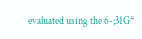evaluated using the 6-;31G*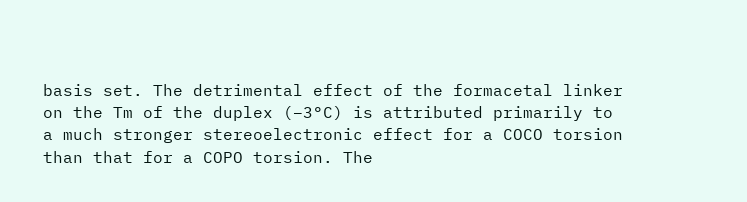basis set. The detrimental effect of the formacetal linker on the Tm of the duplex (−3°C) is attributed primarily to a much stronger stereoelectronic effect for a COCO torsion than that for a COPO torsion. The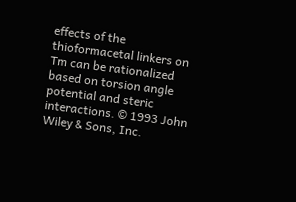effects of the thioformacetal linkers on Tm can be rationalized based on torsion angle potential and steric interactions. © 1993 John Wiley & Sons, Inc.